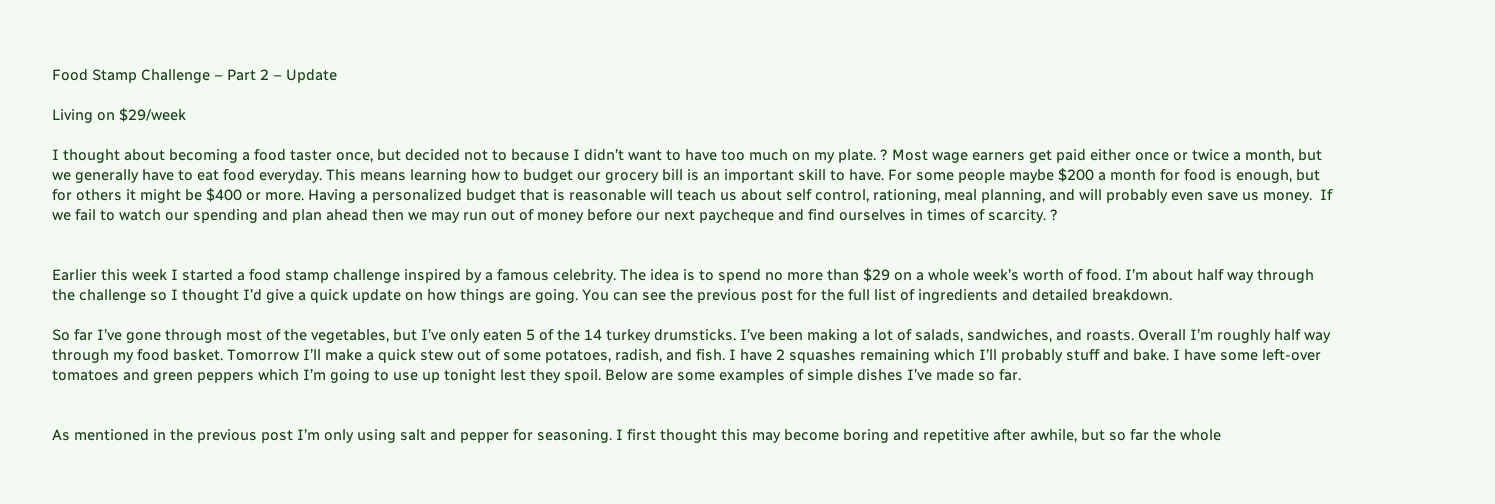Food Stamp Challenge – Part 2 – Update

Living on $29/week

I thought about becoming a food taster once, but decided not to because I didn’t want to have too much on my plate. ? Most wage earners get paid either once or twice a month, but we generally have to eat food everyday. This means learning how to budget our grocery bill is an important skill to have. For some people maybe $200 a month for food is enough, but for others it might be $400 or more. Having a personalized budget that is reasonable will teach us about self control, rationing, meal planning, and will probably even save us money.  If we fail to watch our spending and plan ahead then we may run out of money before our next paycheque and find ourselves in times of scarcity. ?


Earlier this week I started a food stamp challenge inspired by a famous celebrity. The idea is to spend no more than $29 on a whole week’s worth of food. I’m about half way through the challenge so I thought I’d give a quick update on how things are going. You can see the previous post for the full list of ingredients and detailed breakdown.

So far I’ve gone through most of the vegetables, but I’ve only eaten 5 of the 14 turkey drumsticks. I’ve been making a lot of salads, sandwiches, and roasts. Overall I’m roughly half way through my food basket. Tomorrow I’ll make a quick stew out of some potatoes, radish, and fish. I have 2 squashes remaining which I’ll probably stuff and bake. I have some left-over tomatoes and green peppers which I’m going to use up tonight lest they spoil. Below are some examples of simple dishes I’ve made so far.


As mentioned in the previous post I’m only using salt and pepper for seasoning. I first thought this may become boring and repetitive after awhile, but so far the whole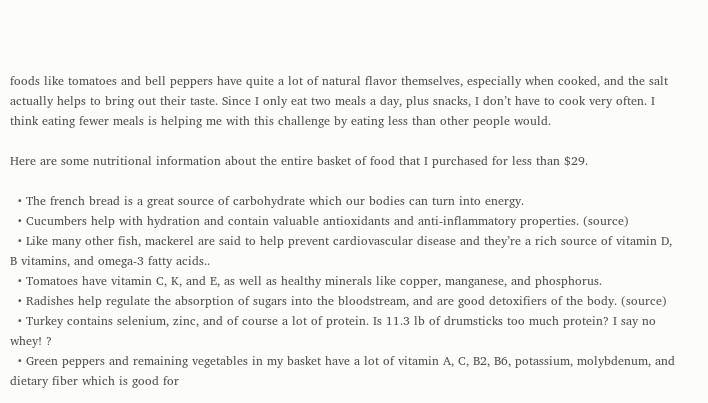foods like tomatoes and bell peppers have quite a lot of natural flavor themselves, especially when cooked, and the salt actually helps to bring out their taste. Since I only eat two meals a day, plus snacks, I don’t have to cook very often. I think eating fewer meals is helping me with this challenge by eating less than other people would.

Here are some nutritional information about the entire basket of food that I purchased for less than $29.

  • The french bread is a great source of carbohydrate which our bodies can turn into energy.
  • Cucumbers help with hydration and contain valuable antioxidants and anti-inflammatory properties. (source)
  • Like many other fish, mackerel are said to help prevent cardiovascular disease and they’re a rich source of vitamin D, B vitamins, and omega-3 fatty acids..
  • Tomatoes have vitamin C, K, and E, as well as healthy minerals like copper, manganese, and phosphorus.
  • Radishes help regulate the absorption of sugars into the bloodstream, and are good detoxifiers of the body. (source)
  • Turkey contains selenium, zinc, and of course a lot of protein. Is 11.3 lb of drumsticks too much protein? I say no whey! ?
  • Green peppers and remaining vegetables in my basket have a lot of vitamin A, C, B2, B6, potassium, molybdenum, and dietary fiber which is good for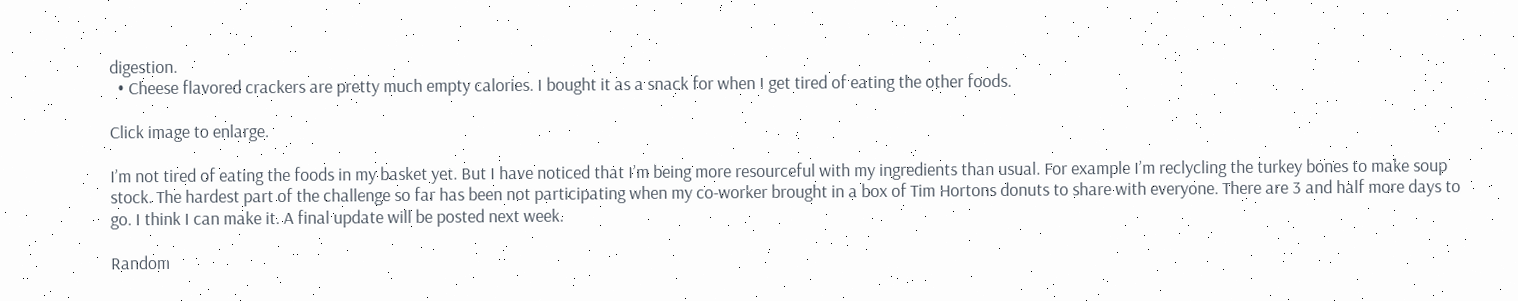digestion.
  • Cheese flavored crackers are pretty much empty calories. I bought it as a snack for when I get tired of eating the other foods.

Click image to enlarge.

I’m not tired of eating the foods in my basket yet. But I have noticed that I’m being more resourceful with my ingredients than usual. For example I’m reclycling the turkey bones to make soup stock. The hardest part of the challenge so far has been not participating when my co-worker brought in a box of Tim Hortons donuts to share with everyone. There are 3 and half more days to go. I think I can make it. A final update will be posted next week.

Random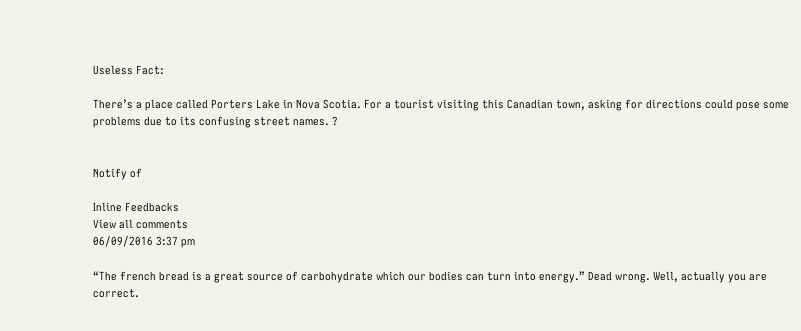Useless Fact:

There’s a place called Porters Lake in Nova Scotia. For a tourist visiting this Canadian town, asking for directions could pose some problems due to its confusing street names. ?


Notify of

Inline Feedbacks
View all comments
06/09/2016 3:37 pm

“The french bread is a great source of carbohydrate which our bodies can turn into energy.” Dead wrong. Well, actually you are correct.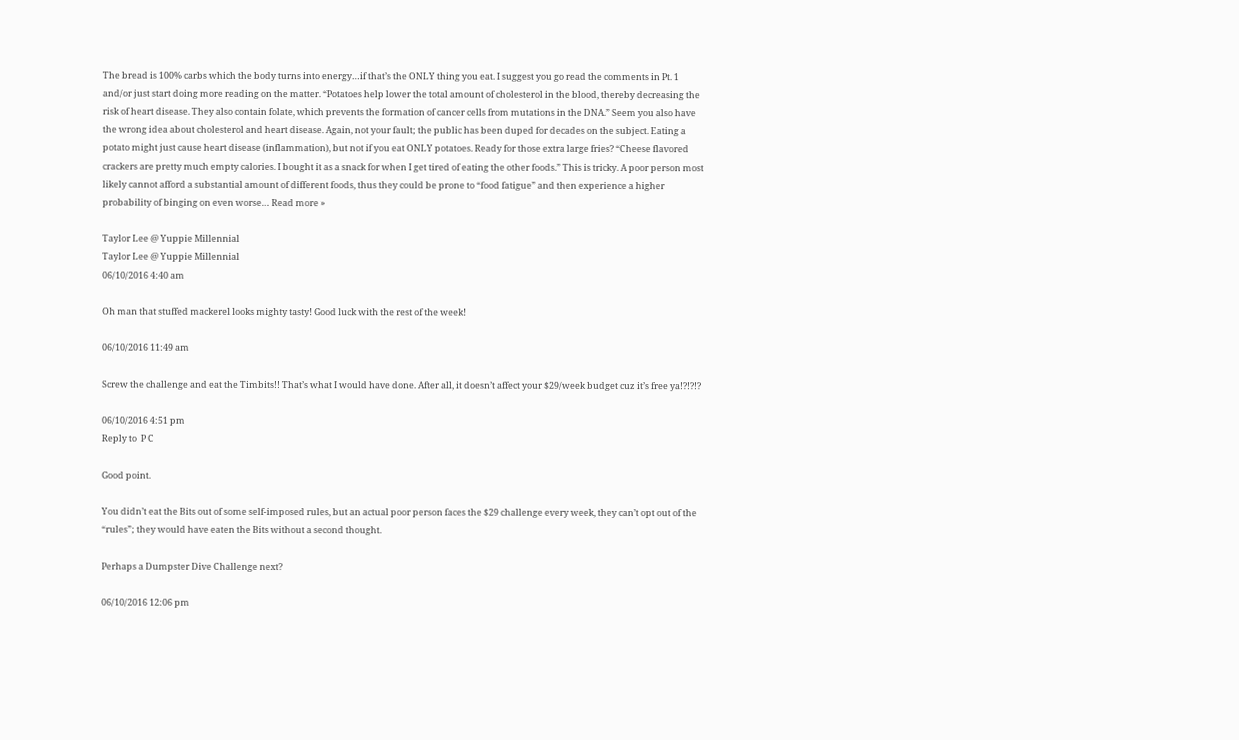The bread is 100% carbs which the body turns into energy…if that’s the ONLY thing you eat. I suggest you go read the comments in Pt. 1 and/or just start doing more reading on the matter. “Potatoes help lower the total amount of cholesterol in the blood, thereby decreasing the risk of heart disease. They also contain folate, which prevents the formation of cancer cells from mutations in the DNA.” Seem you also have the wrong idea about cholesterol and heart disease. Again, not your fault; the public has been duped for decades on the subject. Eating a potato might just cause heart disease (inflammation), but not if you eat ONLY potatoes. Ready for those extra large fries? “Cheese flavored crackers are pretty much empty calories. I bought it as a snack for when I get tired of eating the other foods.” This is tricky. A poor person most likely cannot afford a substantial amount of different foods, thus they could be prone to “food fatigue” and then experience a higher probability of binging on even worse… Read more »

Taylor Lee @ Yuppie Millennial
Taylor Lee @ Yuppie Millennial
06/10/2016 4:40 am

Oh man that stuffed mackerel looks mighty tasty! Good luck with the rest of the week!

06/10/2016 11:49 am

Screw the challenge and eat the Timbits!! That’s what I would have done. After all, it doesn’t affect your $29/week budget cuz it’s free ya!?!?!?

06/10/2016 4:51 pm
Reply to  P C

Good point.

You didn’t eat the Bits out of some self-imposed rules, but an actual poor person faces the $29 challenge every week, they can’t opt out of the “rules”; they would have eaten the Bits without a second thought.

Perhaps a Dumpster Dive Challenge next?

06/10/2016 12:06 pm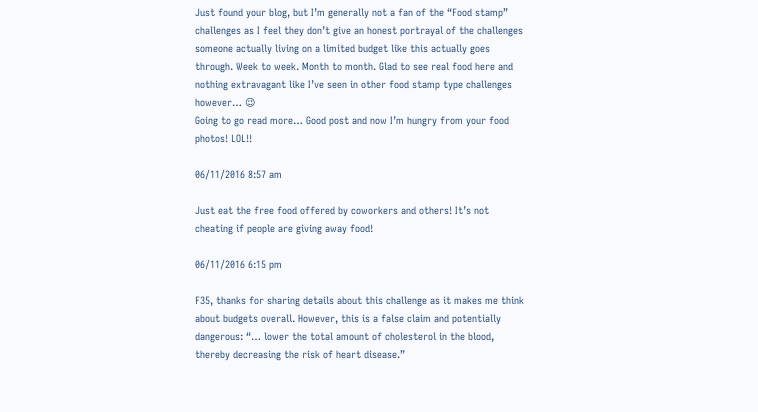Just found your blog, but I’m generally not a fan of the “Food stamp” challenges as I feel they don’t give an honest portrayal of the challenges someone actually living on a limited budget like this actually goes through. Week to week. Month to month. Glad to see real food here and nothing extravagant like I’ve seen in other food stamp type challenges however… 😉
Going to go read more… Good post and now I’m hungry from your food photos! LOL!!

06/11/2016 8:57 am

Just eat the free food offered by coworkers and others! It’s not cheating if people are giving away food!

06/11/2016 6:15 pm

F35, thanks for sharing details about this challenge as it makes me think about budgets overall. However, this is a false claim and potentially dangerous: “… lower the total amount of cholesterol in the blood, thereby decreasing the risk of heart disease.”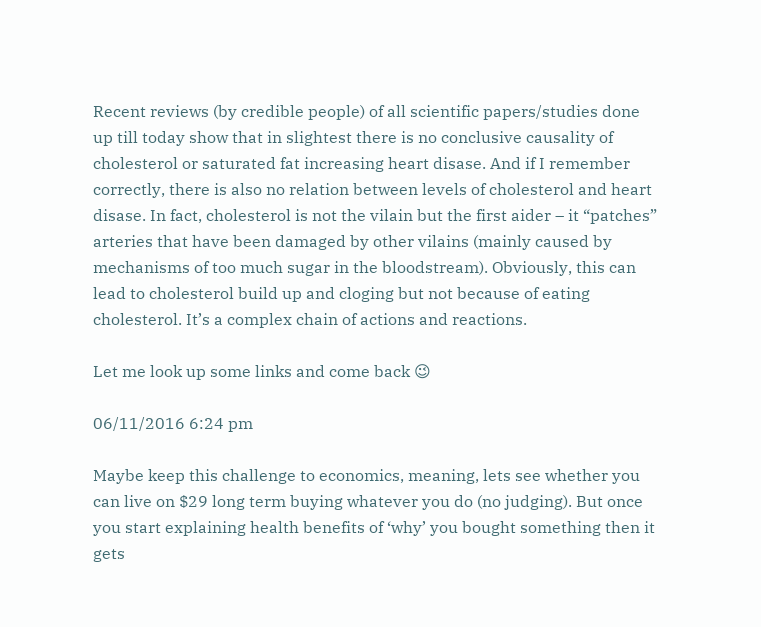Recent reviews (by credible people) of all scientific papers/studies done up till today show that in slightest there is no conclusive causality of cholesterol or saturated fat increasing heart disase. And if I remember correctly, there is also no relation between levels of cholesterol and heart disase. In fact, cholesterol is not the vilain but the first aider – it “patches” arteries that have been damaged by other vilains (mainly caused by mechanisms of too much sugar in the bloodstream). Obviously, this can lead to cholesterol build up and cloging but not because of eating cholesterol. It’s a complex chain of actions and reactions.

Let me look up some links and come back 😉

06/11/2016 6:24 pm

Maybe keep this challenge to economics, meaning, lets see whether you can live on $29 long term buying whatever you do (no judging). But once you start explaining health benefits of ‘why’ you bought something then it gets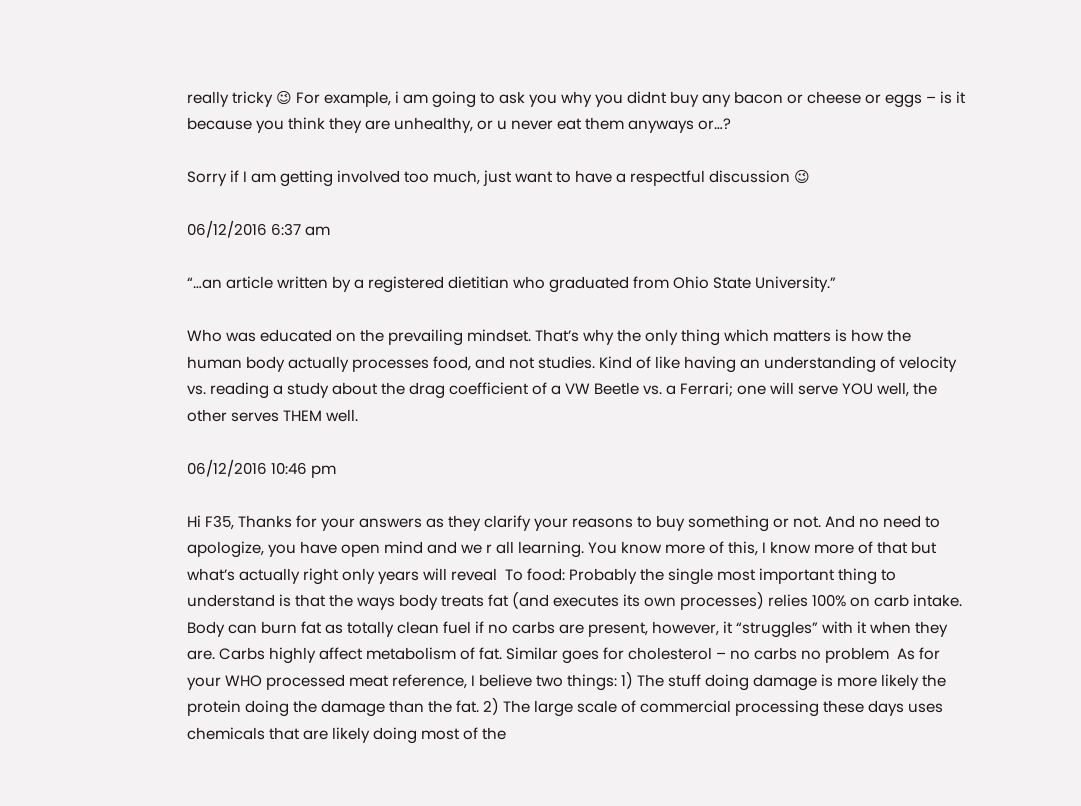really tricky 😉 For example, i am going to ask you why you didnt buy any bacon or cheese or eggs – is it because you think they are unhealthy, or u never eat them anyways or…?

Sorry if I am getting involved too much, just want to have a respectful discussion 😉

06/12/2016 6:37 am

“…an article written by a registered dietitian who graduated from Ohio State University.”

Who was educated on the prevailing mindset. That’s why the only thing which matters is how the human body actually processes food, and not studies. Kind of like having an understanding of velocity vs. reading a study about the drag coefficient of a VW Beetle vs. a Ferrari; one will serve YOU well, the other serves THEM well.

06/12/2016 10:46 pm

Hi F35, Thanks for your answers as they clarify your reasons to buy something or not. And no need to apologize, you have open mind and we r all learning. You know more of this, I know more of that but what’s actually right only years will reveal  To food: Probably the single most important thing to understand is that the ways body treats fat (and executes its own processes) relies 100% on carb intake. Body can burn fat as totally clean fuel if no carbs are present, however, it “struggles” with it when they are. Carbs highly affect metabolism of fat. Similar goes for cholesterol – no carbs no problem  As for your WHO processed meat reference, I believe two things: 1) The stuff doing damage is more likely the protein doing the damage than the fat. 2) The large scale of commercial processing these days uses chemicals that are likely doing most of the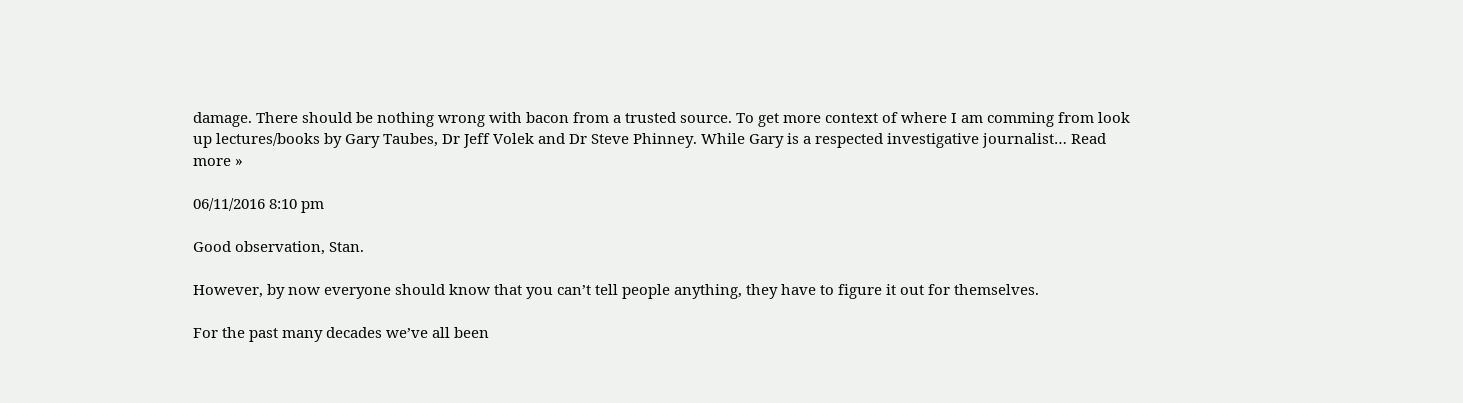damage. There should be nothing wrong with bacon from a trusted source. To get more context of where I am comming from look up lectures/books by Gary Taubes, Dr Jeff Volek and Dr Steve Phinney. While Gary is a respected investigative journalist… Read more »

06/11/2016 8:10 pm

Good observation, Stan.

However, by now everyone should know that you can’t tell people anything, they have to figure it out for themselves.

For the past many decades we’ve all been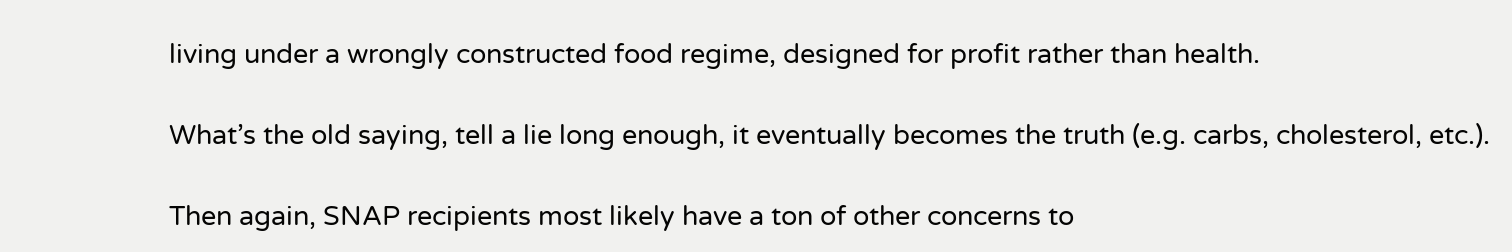living under a wrongly constructed food regime, designed for profit rather than health.

What’s the old saying, tell a lie long enough, it eventually becomes the truth (e.g. carbs, cholesterol, etc.).

Then again, SNAP recipients most likely have a ton of other concerns to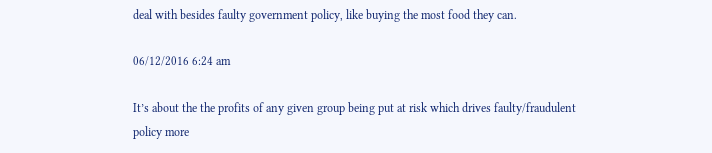deal with besides faulty government policy, like buying the most food they can.

06/12/2016 6:24 am

It’s about the the profits of any given group being put at risk which drives faulty/fraudulent policy more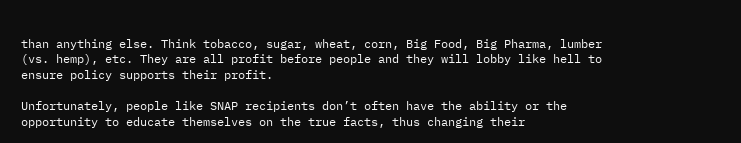than anything else. Think tobacco, sugar, wheat, corn, Big Food, Big Pharma, lumber (vs. hemp), etc. They are all profit before people and they will lobby like hell to ensure policy supports their profit.

Unfortunately, people like SNAP recipients don’t often have the ability or the opportunity to educate themselves on the true facts, thus changing their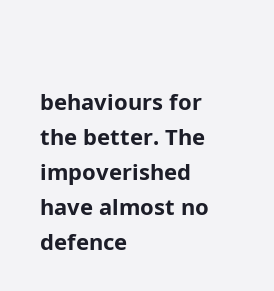behaviours for the better. The impoverished have almost no defence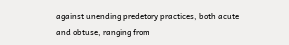against unending predetory practices, both acute and obtuse, ranging from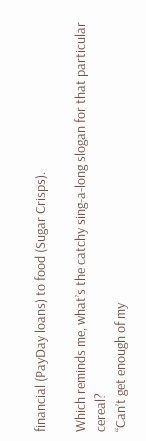financial (PayDay loans) to food (Sugar Crisps).

Which reminds me, what’s the catchy sing-a-long slogan for that particular cereal?
“Can’t get enough of my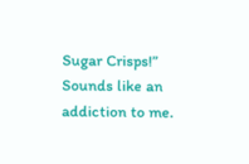Sugar Crisps!”
Sounds like an addiction to me.